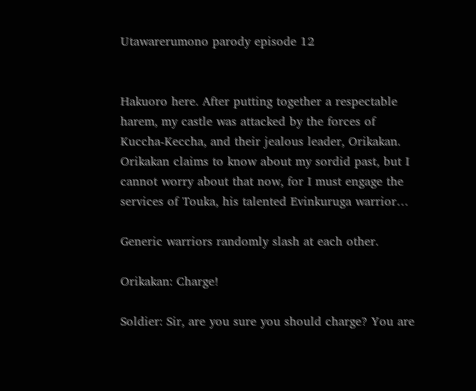Utawarerumono parody episode 12


Hakuoro here. After putting together a respectable harem, my castle was attacked by the forces of Kuccha-Keccha, and their jealous leader, Orikakan. Orikakan claims to know about my sordid past, but I cannot worry about that now, for I must engage the services of Touka, his talented Evinkuruga warrior…

Generic warriors randomly slash at each other.

Orikakan: Charge!

Soldier: Sir, are you sure you should charge? You are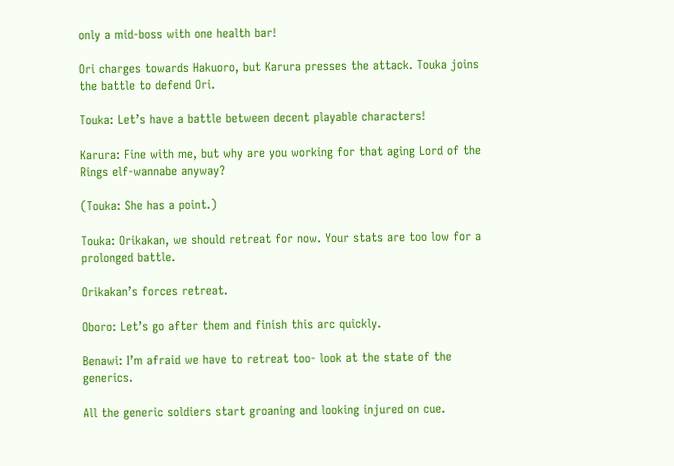only a mid-boss with one health bar!

Ori charges towards Hakuoro, but Karura presses the attack. Touka joins the battle to defend Ori.

Touka: Let’s have a battle between decent playable characters!

Karura: Fine with me, but why are you working for that aging Lord of the Rings elf-wannabe anyway?

(Touka: She has a point.)

Touka: Orikakan, we should retreat for now. Your stats are too low for a prolonged battle.

Orikakan’s forces retreat.

Oboro: Let’s go after them and finish this arc quickly.

Benawi: I’m afraid we have to retreat too- look at the state of the generics.

All the generic soldiers start groaning and looking injured on cue.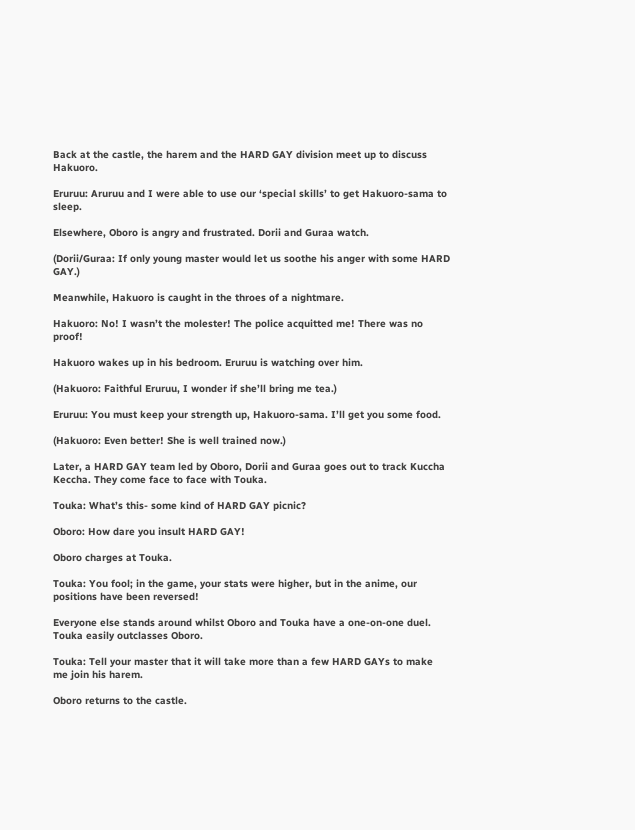Back at the castle, the harem and the HARD GAY division meet up to discuss Hakuoro.

Eruruu: Aruruu and I were able to use our ‘special skills’ to get Hakuoro-sama to sleep.

Elsewhere, Oboro is angry and frustrated. Dorii and Guraa watch.

(Dorii/Guraa: If only young master would let us soothe his anger with some HARD GAY.)

Meanwhile, Hakuoro is caught in the throes of a nightmare.

Hakuoro: No! I wasn’t the molester! The police acquitted me! There was no proof!

Hakuoro wakes up in his bedroom. Eruruu is watching over him.

(Hakuoro: Faithful Eruruu, I wonder if she’ll bring me tea.)

Eruruu: You must keep your strength up, Hakuoro-sama. I’ll get you some food.

(Hakuoro: Even better! She is well trained now.)

Later, a HARD GAY team led by Oboro, Dorii and Guraa goes out to track Kuccha Keccha. They come face to face with Touka.

Touka: What’s this- some kind of HARD GAY picnic?

Oboro: How dare you insult HARD GAY!

Oboro charges at Touka.

Touka: You fool; in the game, your stats were higher, but in the anime, our positions have been reversed!

Everyone else stands around whilst Oboro and Touka have a one-on-one duel. Touka easily outclasses Oboro.

Touka: Tell your master that it will take more than a few HARD GAYs to make me join his harem.

Oboro returns to the castle.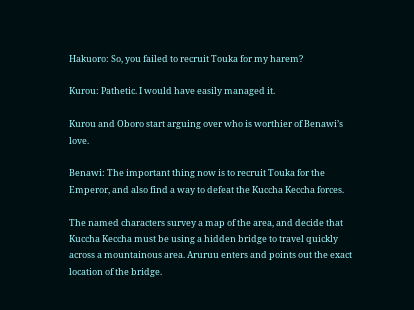Hakuoro: So, you failed to recruit Touka for my harem?

Kurou: Pathetic. I would have easily managed it.

Kurou and Oboro start arguing over who is worthier of Benawi’s love.

Benawi: The important thing now is to recruit Touka for the Emperor, and also find a way to defeat the Kuccha Keccha forces.

The named characters survey a map of the area, and decide that Kuccha Keccha must be using a hidden bridge to travel quickly across a mountainous area. Aruruu enters and points out the exact location of the bridge.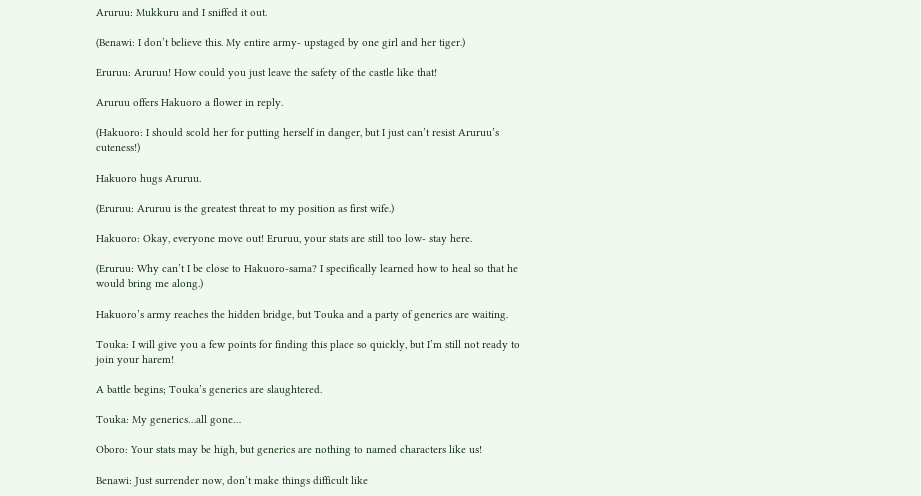Aruruu: Mukkuru and I sniffed it out.

(Benawi: I don’t believe this. My entire army- upstaged by one girl and her tiger.)

Eruruu: Aruruu! How could you just leave the safety of the castle like that!

Aruruu offers Hakuoro a flower in reply.

(Hakuoro: I should scold her for putting herself in danger, but I just can’t resist Aruruu’s cuteness!)

Hakuoro hugs Aruruu.

(Eruruu: Aruruu is the greatest threat to my position as first wife.)

Hakuoro: Okay, everyone move out! Eruruu, your stats are still too low- stay here.

(Eruruu: Why can’t I be close to Hakuoro-sama? I specifically learned how to heal so that he would bring me along.)

Hakuoro’s army reaches the hidden bridge, but Touka and a party of generics are waiting.

Touka: I will give you a few points for finding this place so quickly, but I’m still not ready to join your harem!

A battle begins; Touka’s generics are slaughtered.

Touka: My generics…all gone…

Oboro: Your stats may be high, but generics are nothing to named characters like us!

Benawi: Just surrender now, don’t make things difficult like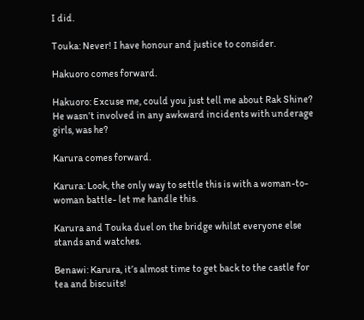I did.

Touka: Never! I have honour and justice to consider.

Hakuoro comes forward.

Hakuoro: Excuse me, could you just tell me about Rak Shine? He wasn’t involved in any awkward incidents with underage girls, was he?

Karura comes forward.

Karura: Look, the only way to settle this is with a woman-to-woman battle- let me handle this.

Karura and Touka duel on the bridge whilst everyone else stands and watches.

Benawi: Karura, it’s almost time to get back to the castle for tea and biscuits!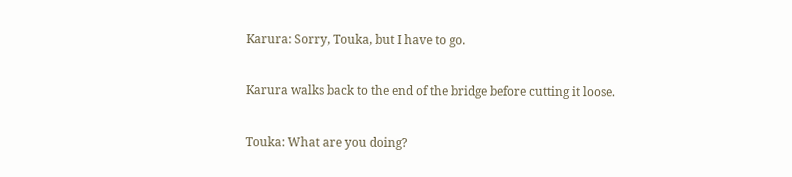Karura: Sorry, Touka, but I have to go.

Karura walks back to the end of the bridge before cutting it loose.

Touka: What are you doing?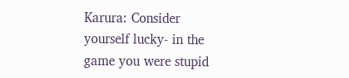Karura: Consider yourself lucky- in the game you were stupid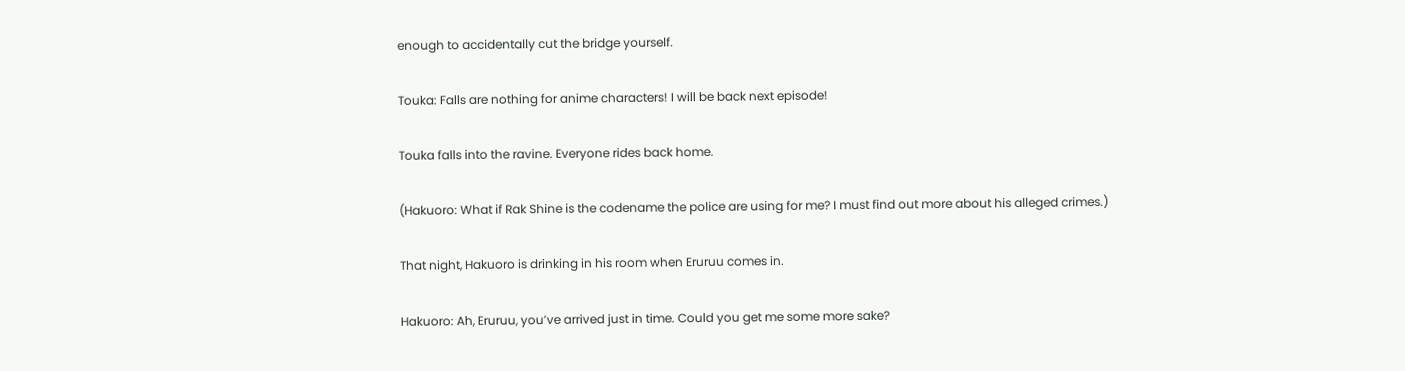enough to accidentally cut the bridge yourself.

Touka: Falls are nothing for anime characters! I will be back next episode!

Touka falls into the ravine. Everyone rides back home.

(Hakuoro: What if Rak Shine is the codename the police are using for me? I must find out more about his alleged crimes.)

That night, Hakuoro is drinking in his room when Eruruu comes in.

Hakuoro: Ah, Eruruu, you’ve arrived just in time. Could you get me some more sake?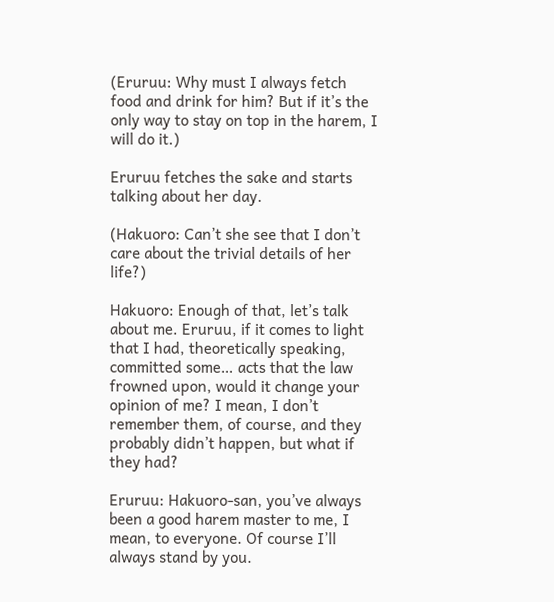(Eruruu: Why must I always fetch food and drink for him? But if it’s the only way to stay on top in the harem, I will do it.)

Eruruu fetches the sake and starts talking about her day.

(Hakuoro: Can’t she see that I don’t care about the trivial details of her life?)

Hakuoro: Enough of that, let’s talk about me. Eruruu, if it comes to light that I had, theoretically speaking, committed some… acts that the law frowned upon, would it change your opinion of me? I mean, I don’t remember them, of course, and they probably didn’t happen, but what if they had?

Eruruu: Hakuoro-san, you’ve always been a good harem master to me, I mean, to everyone. Of course I’ll always stand by you.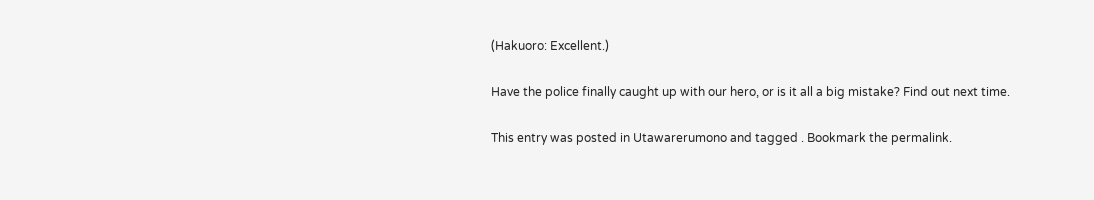(Hakuoro: Excellent.)

Have the police finally caught up with our hero, or is it all a big mistake? Find out next time.

This entry was posted in Utawarerumono and tagged . Bookmark the permalink.